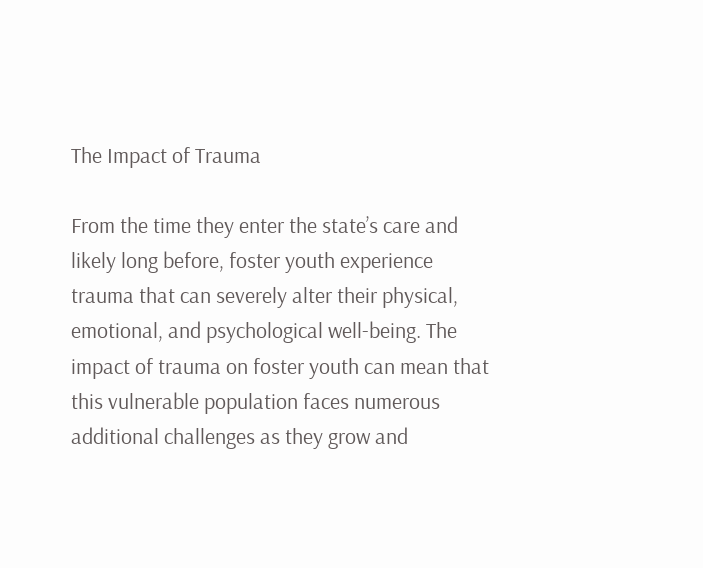The Impact of Trauma

From the time they enter the state’s care and likely long before, foster youth experience trauma that can severely alter their physical, emotional, and psychological well-being. The impact of trauma on foster youth can mean that this vulnerable population faces numerous additional challenges as they grow and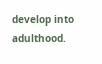develop into adulthood.